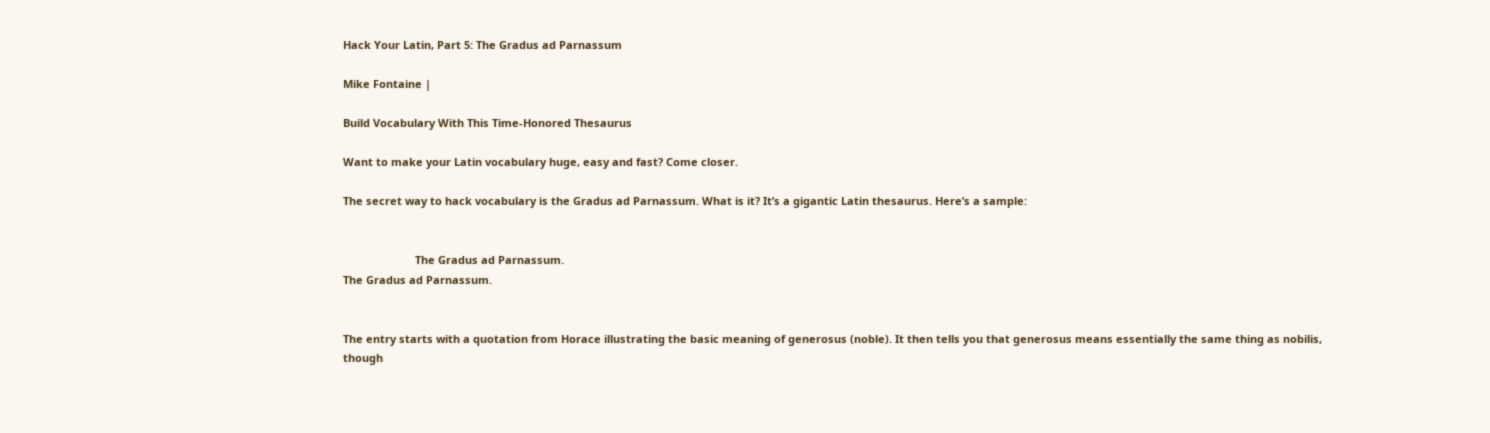Hack Your Latin, Part 5: The Gradus ad Parnassum

Mike Fontaine |

Build Vocabulary With This Time-Honored Thesaurus

Want to make your Latin vocabulary huge, easy and fast? Come closer.

The secret way to hack vocabulary is the Gradus ad Parnassum. What is it? It’s a gigantic Latin thesaurus. Here’s a sample:


                        The Gradus ad Parnassum.
The Gradus ad Parnassum.


The entry starts with a quotation from Horace illustrating the basic meaning of generosus (noble). It then tells you that generosus means essentially the same thing as nobilis, though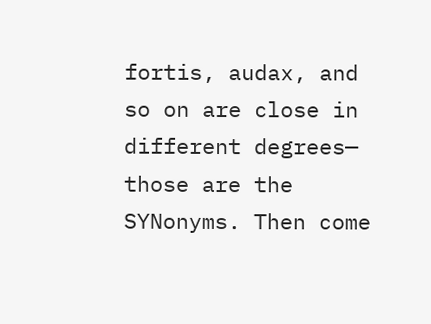fortis, audax, and so on are close in different degrees— those are the SYNonyms. Then come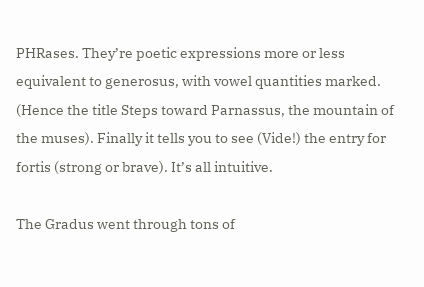PHRases. They’re poetic expressions more or less equivalent to generosus, with vowel quantities marked. (Hence the title Steps toward Parnassus, the mountain of the muses). Finally it tells you to see (Vide!) the entry for fortis (strong or brave). It’s all intuitive.

The Gradus went through tons of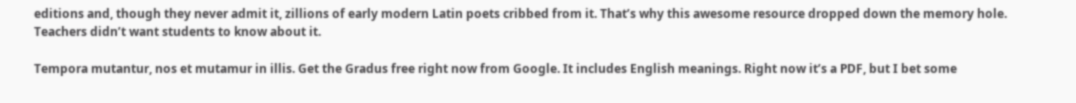editions and, though they never admit it, zillions of early modern Latin poets cribbed from it. That’s why this awesome resource dropped down the memory hole. Teachers didn’t want students to know about it.

Tempora mutantur, nos et mutamur in illis. Get the Gradus free right now from Google. It includes English meanings. Right now it’s a PDF, but I bet some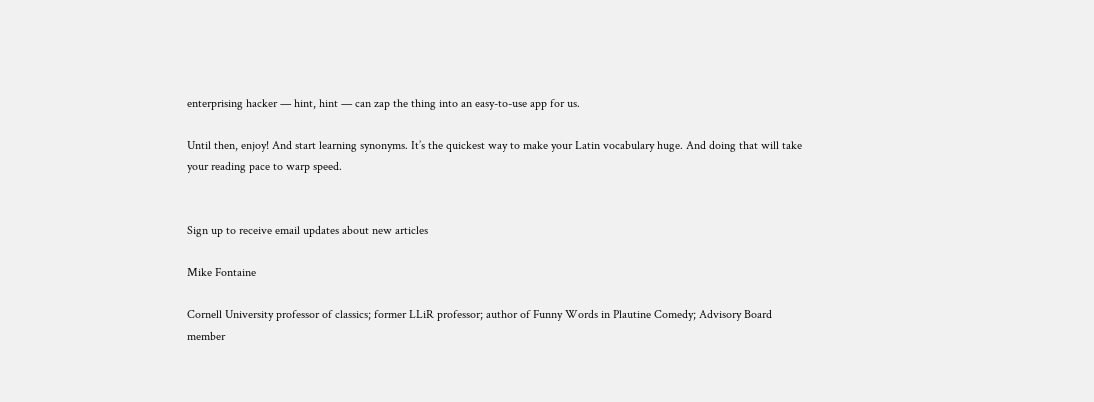enterprising hacker — hint, hint — can zap the thing into an easy-to-use app for us.

Until then, enjoy! And start learning synonyms. It’s the quickest way to make your Latin vocabulary huge. And doing that will take your reading pace to warp speed.


Sign up to receive email updates about new articles

Mike Fontaine

Cornell University professor of classics; former LLiR professor; author of Funny Words in Plautine Comedy; Advisory Board member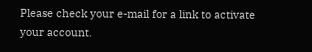Please check your e-mail for a link to activate your account.